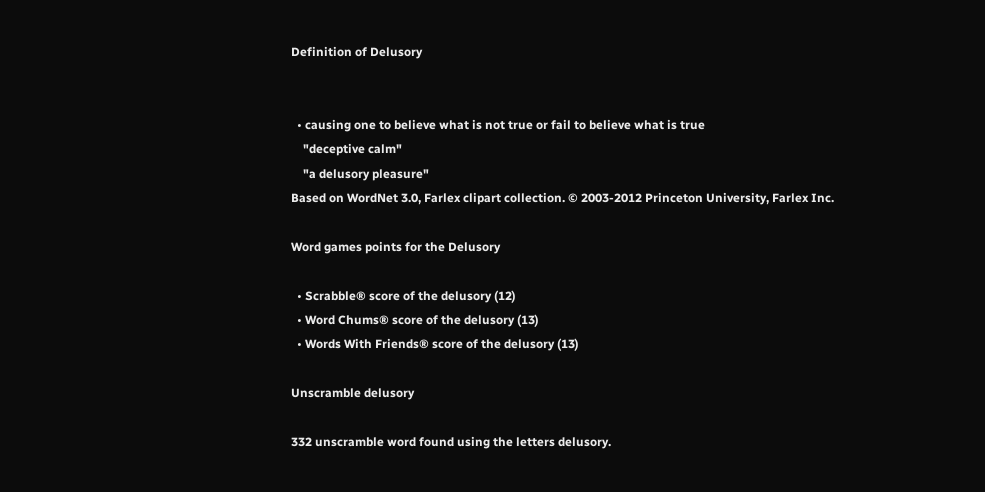Definition of Delusory


  • causing one to believe what is not true or fail to believe what is true
    "deceptive calm"
    "a delusory pleasure"
Based on WordNet 3.0, Farlex clipart collection. © 2003-2012 Princeton University, Farlex Inc.

Word games points for the Delusory

  • Scrabble® score of the delusory (12)
  • Word Chums® score of the delusory (13)
  • Words With Friends® score of the delusory (13)

Unscramble delusory

332 unscramble word found using the letters delusory.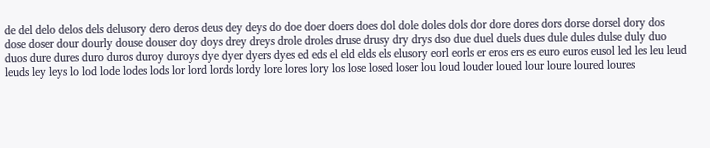de del delo delos dels delusory dero deros deus dey deys do doe doer doers does dol dole doles dols dor dore dores dors dorse dorsel dory dos dose doser dour dourly douse douser doy doys drey dreys drole droles druse drusy dry drys dso due duel duels dues dule dules dulse duly duo duos dure dures duro duros duroy duroys dye dyer dyers dyes ed eds el eld elds els elusory eorl eorls er eros ers es euro euros eusol led les leu leud leuds ley leys lo lod lode lodes lods lor lord lords lordy lore lores lory los lose losed loser lou loud louder loued lour loure loured loures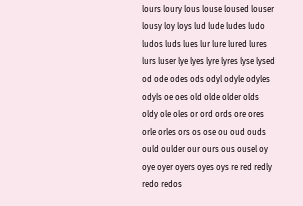lours loury lous louse loused louser lousy loy loys lud lude ludes ludo ludos luds lues lur lure lured lures lurs luser lye lyes lyre lyres lyse lysed od ode odes ods odyl odyle odyles odyls oe oes old olde older olds oldy ole oles or ord ords ore ores orle orles ors os ose ou oud ouds ould oulder our ours ous ousel oy oye oyer oyers oyes oys re red redly redo redos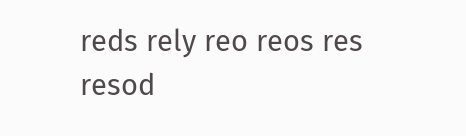reds rely reo reos res resod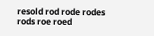resold rod rode rodes rods roe roed